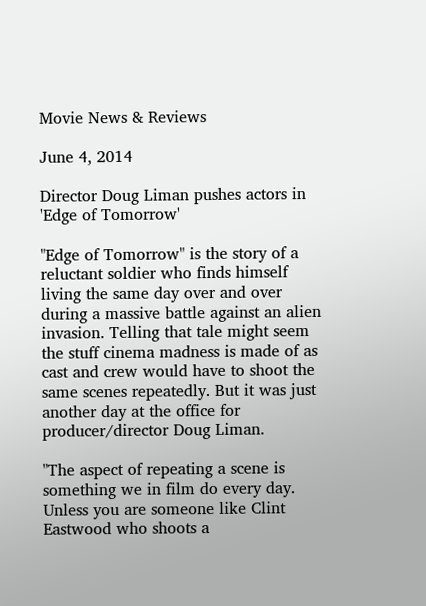Movie News & Reviews

June 4, 2014

Director Doug Liman pushes actors in 'Edge of Tomorrow'

"Edge of Tomorrow" is the story of a reluctant soldier who finds himself living the same day over and over during a massive battle against an alien invasion. Telling that tale might seem the stuff cinema madness is made of as cast and crew would have to shoot the same scenes repeatedly. But it was just another day at the office for producer/director Doug Liman.

"The aspect of repeating a scene is something we in film do every day. Unless you are someone like Clint Eastwood who shoots a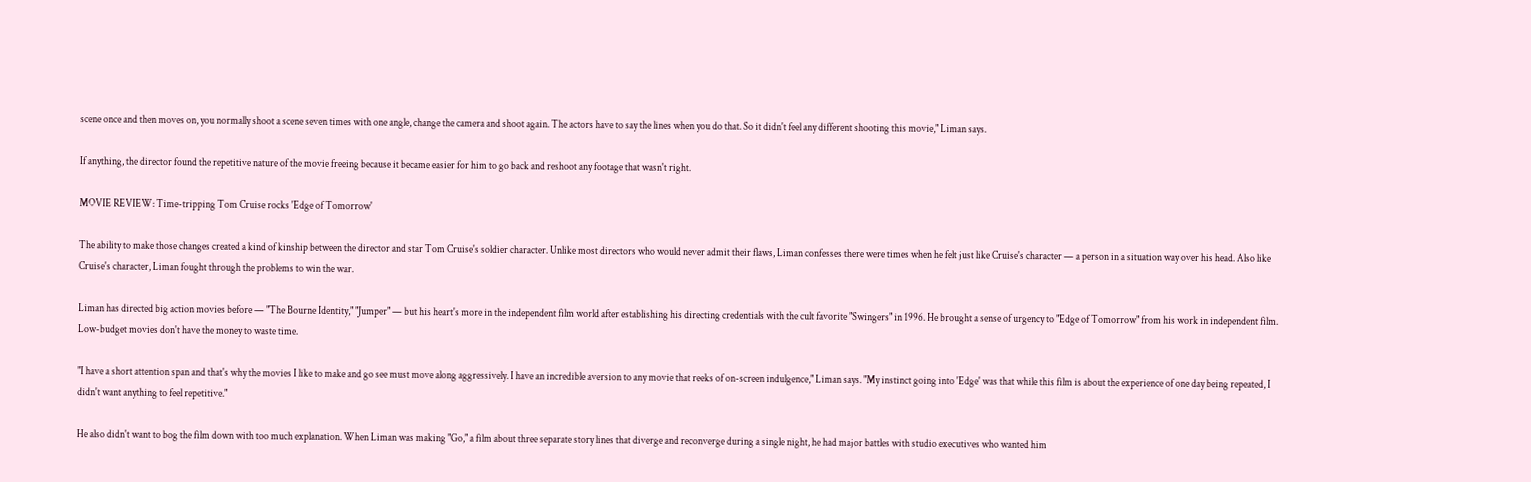scene once and then moves on, you normally shoot a scene seven times with one angle, change the camera and shoot again. The actors have to say the lines when you do that. So it didn't feel any different shooting this movie," Liman says.

If anything, the director found the repetitive nature of the movie freeing because it became easier for him to go back and reshoot any footage that wasn't right.

MOVIE REVIEW: Time-tripping Tom Cruise rocks 'Edge of Tomorrow'

The ability to make those changes created a kind of kinship between the director and star Tom Cruise's soldier character. Unlike most directors who would never admit their flaws, Liman confesses there were times when he felt just like Cruise's character — a person in a situation way over his head. Also like Cruise's character, Liman fought through the problems to win the war.

Liman has directed big action movies before — "The Bourne Identity," "Jumper" — but his heart's more in the independent film world after establishing his directing credentials with the cult favorite "Swingers" in 1996. He brought a sense of urgency to "Edge of Tomorrow" from his work in independent film. Low-budget movies don't have the money to waste time.

"I have a short attention span and that's why the movies I like to make and go see must move along aggressively. I have an incredible aversion to any movie that reeks of on-screen indulgence," Liman says. "My instinct going into 'Edge' was that while this film is about the experience of one day being repeated, I didn't want anything to feel repetitive."

He also didn't want to bog the film down with too much explanation. When Liman was making "Go," a film about three separate story lines that diverge and reconverge during a single night, he had major battles with studio executives who wanted him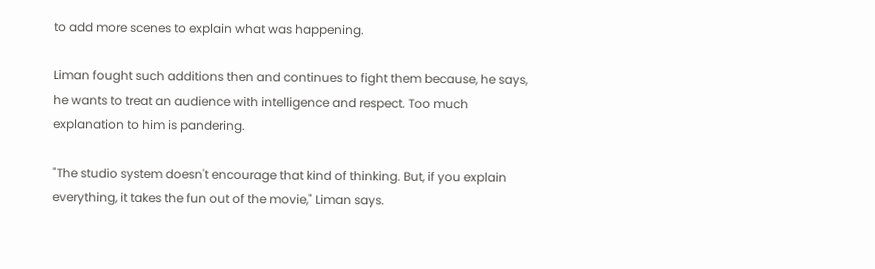to add more scenes to explain what was happening.

Liman fought such additions then and continues to fight them because, he says, he wants to treat an audience with intelligence and respect. Too much explanation to him is pandering.

"The studio system doesn't encourage that kind of thinking. But, if you explain everything, it takes the fun out of the movie," Liman says.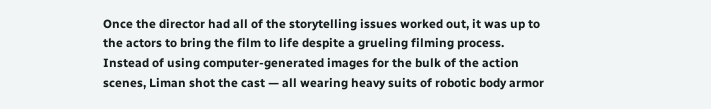Once the director had all of the storytelling issues worked out, it was up to the actors to bring the film to life despite a grueling filming process. Instead of using computer-generated images for the bulk of the action scenes, Liman shot the cast — all wearing heavy suits of robotic body armor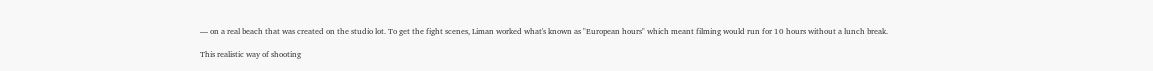— on a real beach that was created on the studio lot. To get the fight scenes, Liman worked what's known as "European hours" which meant filming would run for 10 hours without a lunch break.

This realistic way of shooting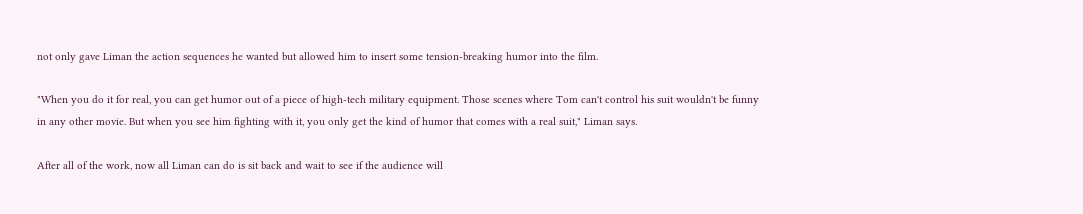not only gave Liman the action sequences he wanted but allowed him to insert some tension-breaking humor into the film.

"When you do it for real, you can get humor out of a piece of high-tech military equipment. Those scenes where Tom can't control his suit wouldn't be funny in any other movie. But when you see him fighting with it, you only get the kind of humor that comes with a real suit," Liman says.

After all of the work, now all Liman can do is sit back and wait to see if the audience will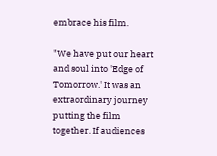embrace his film.

"We have put our heart and soul into 'Edge of Tomorrow.' It was an extraordinary journey putting the film together. If audiences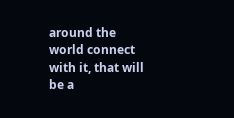around the world connect with it, that will be a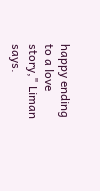happy ending to a love story," Liman says.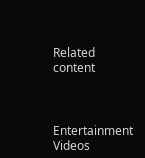Related content



Entertainment Videos